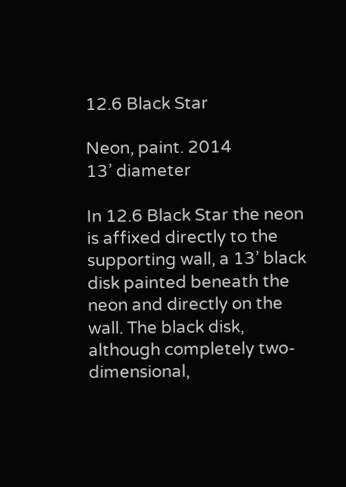12.6 Black Star

Neon, paint. 2014
13’ diameter

In 12.6 Black Star the neon is affixed directly to the supporting wall, a 13’ black disk painted beneath the neon and directly on the wall. The black disk, although completely two-dimensional,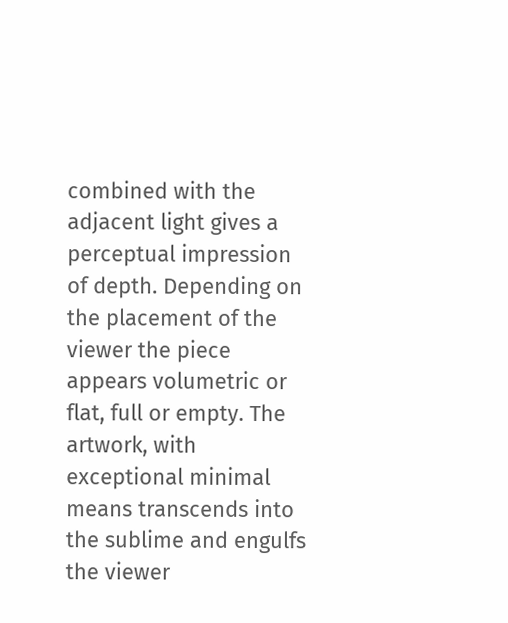combined with the adjacent light gives a perceptual impression of depth. Depending on the placement of the viewer the piece appears volumetric or flat, full or empty. The artwork, with exceptional minimal means transcends into the sublime and engulfs the viewer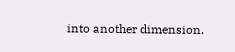into another dimension.